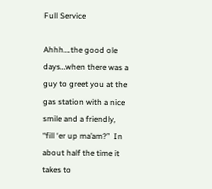Full Service

Ahhh….the good ole days…when there was a guy to greet you at the gas station with a nice smile and a friendly, “fill ‘er up ma’am?”  In about half the time it takes to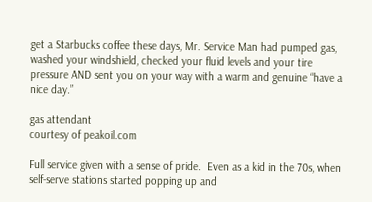get a Starbucks coffee these days, Mr. Service Man had pumped gas, washed your windshield, checked your fluid levels and your tire pressure AND sent you on your way with a warm and genuine “have a nice day.”

gas attendant
courtesy of peakoil.com

Full service given with a sense of pride.  Even as a kid in the 70s, when self-serve stations started popping up and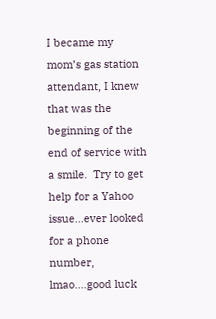I became my mom’s gas station attendant, I knew that was the beginning of the end of service with a smile.  Try to get help for a Yahoo issue…ever looked for a phone number, lmao….good luck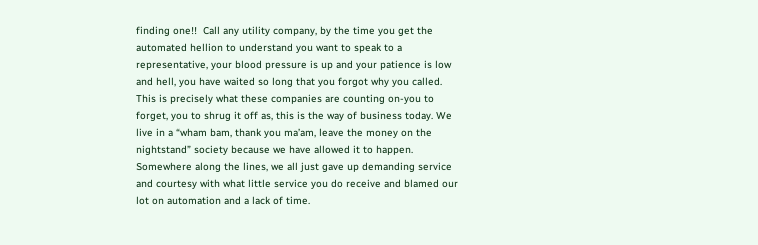finding one!!  Call any utility company, by the time you get the automated hellion to understand you want to speak to a representative, your blood pressure is up and your patience is low and hell, you have waited so long that you forgot why you called.  This is precisely what these companies are counting on-you to forget, you to shrug it off as, this is the way of business today. We live in a “wham bam, thank you ma’am, leave the money on the nightstand” society because we have allowed it to happen.  Somewhere along the lines, we all just gave up demanding service and courtesy with what little service you do receive and blamed our lot on automation and a lack of time.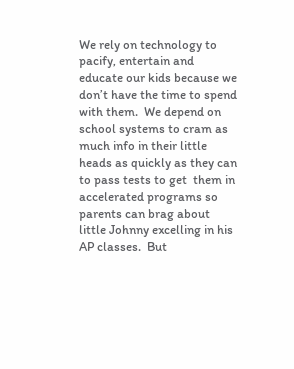We rely on technology to pacify, entertain and educate our kids because we don’t have the time to spend with them.  We depend on school systems to cram as much info in their little heads as quickly as they can to pass tests to get  them in accelerated programs so parents can brag about little Johnny excelling in his AP classes.  But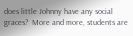does little Johnny have any social graces?  More and more, students are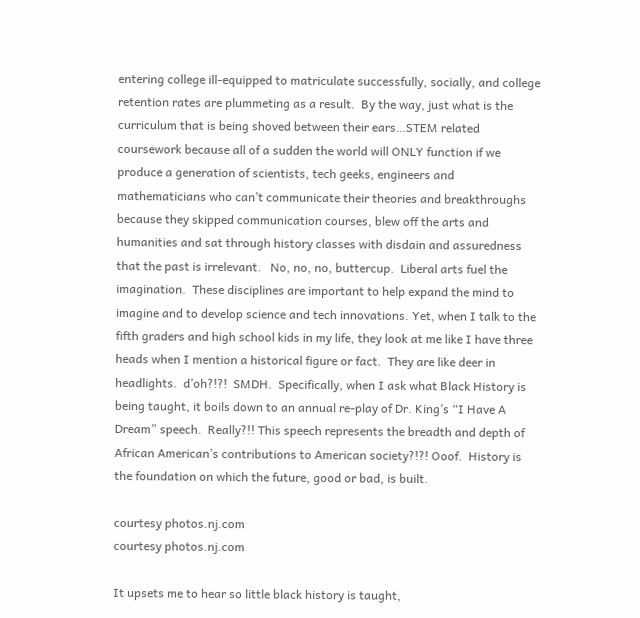entering college ill-equipped to matriculate successfully, socially, and college retention rates are plummeting as a result.  By the way, just what is the curriculum that is being shoved between their ears…STEM related coursework because all of a sudden the world will ONLY function if we produce a generation of scientists, tech geeks, engineers and mathematicians who can’t communicate their theories and breakthroughs because they skipped communication courses, blew off the arts and humanities and sat through history classes with disdain and assuredness that the past is irrelevant.   No, no, no, buttercup.  Liberal arts fuel the imagination.  These disciplines are important to help expand the mind to imagine and to develop science and tech innovations. Yet, when I talk to the fifth graders and high school kids in my life, they look at me like I have three heads when I mention a historical figure or fact.  They are like deer in headlights.  d’oh?!?!  SMDH.  Specifically, when I ask what Black History is being taught, it boils down to an annual re-play of Dr. King’s “I Have A Dream” speech.  Really?!! This speech represents the breadth and depth of African American’s contributions to American society?!?! Ooof.  History is the foundation on which the future, good or bad, is built.

courtesy photos.nj.com
courtesy photos.nj.com

It upsets me to hear so little black history is taught,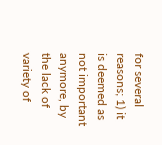for several reasons; 1) it is deemed as not important anymore, by the lack of variety of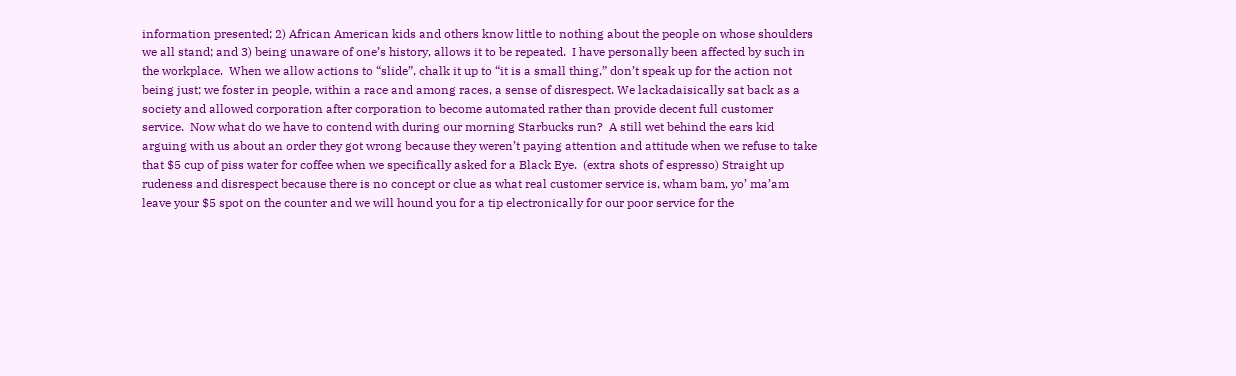information presented; 2) African American kids and others know little to nothing about the people on whose shoulders we all stand; and 3) being unaware of one’s history, allows it to be repeated.  I have personally been affected by such in the workplace.  When we allow actions to “slide”, chalk it up to “it is a small thing,” don’t speak up for the action not being just; we foster in people, within a race and among races, a sense of disrespect. We lackadaisically sat back as a society and allowed corporation after corporation to become automated rather than provide decent full customer service.  Now what do we have to contend with during our morning Starbucks run?  A still wet behind the ears kid arguing with us about an order they got wrong because they weren’t paying attention and attitude when we refuse to take that $5 cup of piss water for coffee when we specifically asked for a Black Eye.  (extra shots of espresso) Straight up rudeness and disrespect because there is no concept or clue as what real customer service is, wham bam, yo’ ma’am leave your $5 spot on the counter and we will hound you for a tip electronically for our poor service for the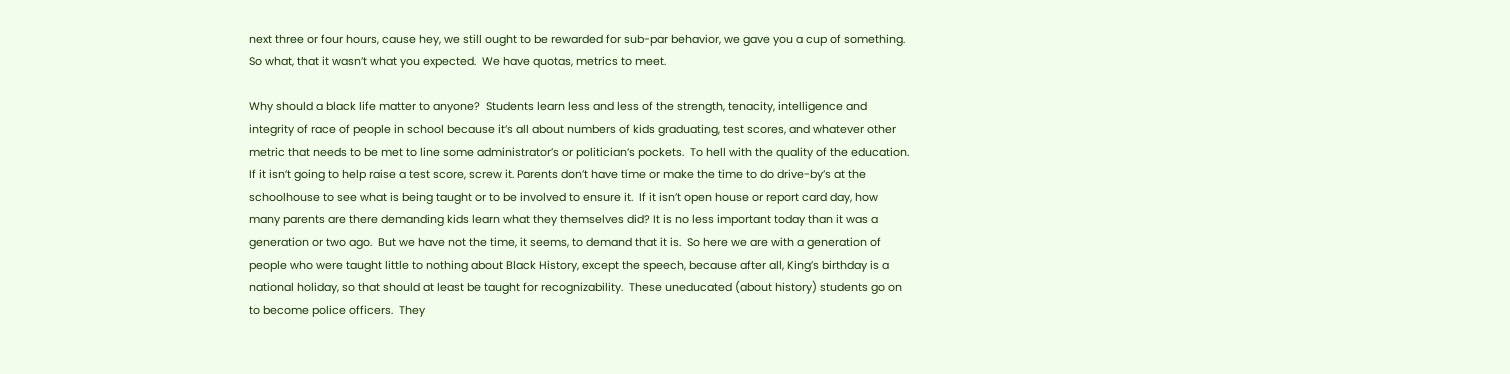next three or four hours, cause hey, we still ought to be rewarded for sub-par behavior, we gave you a cup of something. So what, that it wasn’t what you expected.  We have quotas, metrics to meet.

Why should a black life matter to anyone?  Students learn less and less of the strength, tenacity, intelligence and integrity of race of people in school because it’s all about numbers of kids graduating, test scores, and whatever other metric that needs to be met to line some administrator’s or politician’s pockets.  To hell with the quality of the education.  If it isn’t going to help raise a test score, screw it. Parents don’t have time or make the time to do drive-by’s at the schoolhouse to see what is being taught or to be involved to ensure it.  If it isn’t open house or report card day, how many parents are there demanding kids learn what they themselves did? It is no less important today than it was a generation or two ago.  But we have not the time, it seems, to demand that it is.  So here we are with a generation of people who were taught little to nothing about Black History, except the speech, because after all, King’s birthday is a national holiday, so that should at least be taught for recognizability.  These uneducated (about history) students go on to become police officers.  They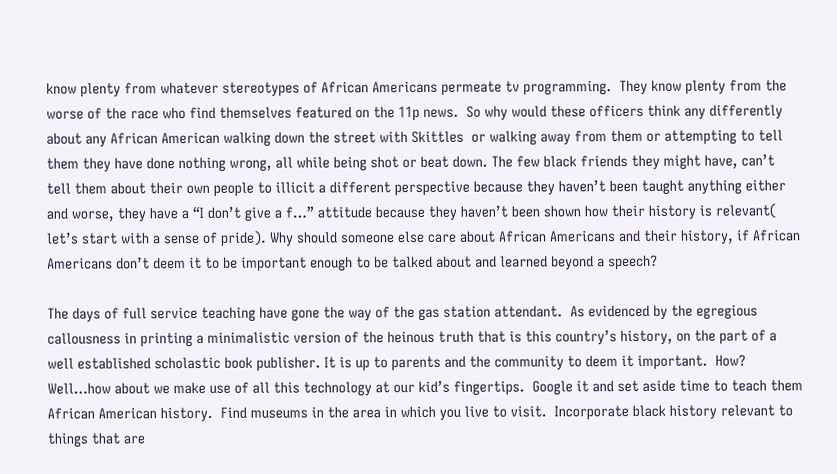know plenty from whatever stereotypes of African Americans permeate tv programming.  They know plenty from the worse of the race who find themselves featured on the 11p news.  So why would these officers think any differently about any African American walking down the street with Skittles  or walking away from them or attempting to tell them they have done nothing wrong, all while being shot or beat down. The few black friends they might have, can’t tell them about their own people to illicit a different perspective because they haven’t been taught anything either and worse, they have a “I don’t give a f…” attitude because they haven’t been shown how their history is relevant( let’s start with a sense of pride). Why should someone else care about African Americans and their history, if African Americans don’t deem it to be important enough to be talked about and learned beyond a speech?

The days of full service teaching have gone the way of the gas station attendant.  As evidenced by the egregious callousness in printing a minimalistic version of the heinous truth that is this country’s history, on the part of a well established scholastic book publisher. It is up to parents and the community to deem it important.  How? Well…how about we make use of all this technology at our kid’s fingertips.  Google it and set aside time to teach them African American history.  Find museums in the area in which you live to visit.  Incorporate black history relevant to things that are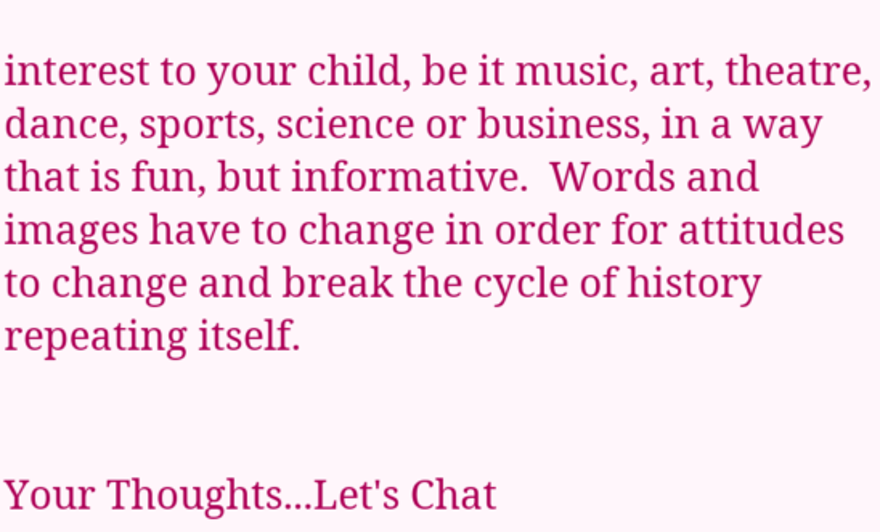interest to your child, be it music, art, theatre, dance, sports, science or business, in a way that is fun, but informative.  Words and images have to change in order for attitudes to change and break the cycle of history repeating itself.


Your Thoughts...Let's Chat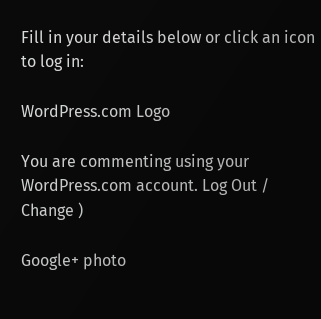Fill in your details below or click an icon to log in:

WordPress.com Logo

You are commenting using your WordPress.com account. Log Out /  Change )

Google+ photo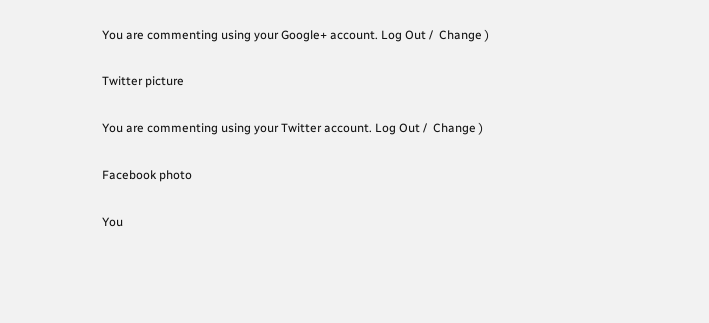You are commenting using your Google+ account. Log Out /  Change )

Twitter picture

You are commenting using your Twitter account. Log Out /  Change )

Facebook photo

You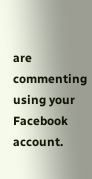are commenting using your Facebook account.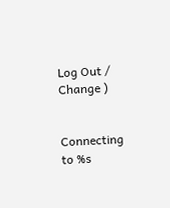Log Out /  Change )


Connecting to %s